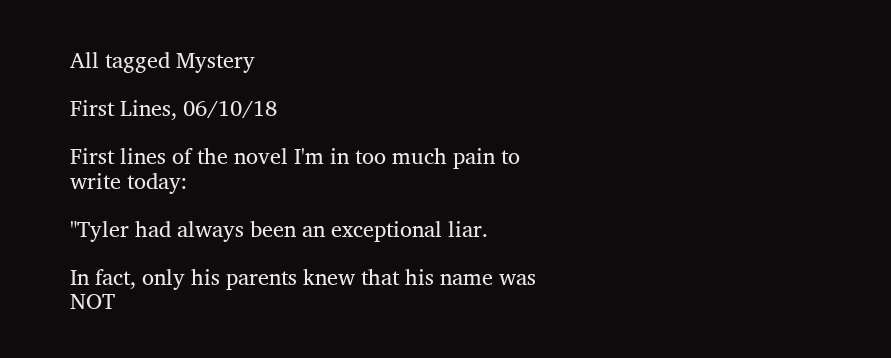All tagged Mystery

First Lines, 06/10/18

First lines of the novel I'm in too much pain to write today:

"Tyler had always been an exceptional liar.

In fact, only his parents knew that his name was NOT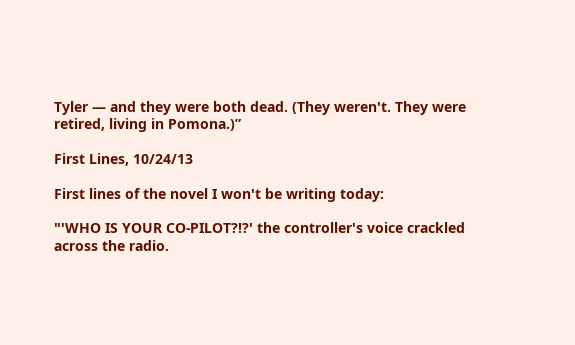Tyler — and they were both dead. (They weren't. They were retired, living in Pomona.)”

First Lines, 10/24/13

First lines of the novel I won't be writing today:

"'WHO IS YOUR CO-PILOT?!?' the controller's voice crackled across the radio.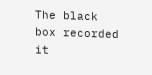The black box recorded it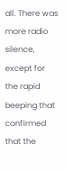all. There was more radio silence, except for the rapid beeping that confirmed that the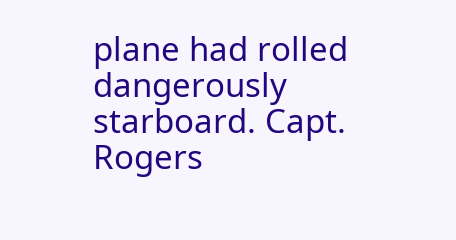plane had rolled dangerously starboard. Capt. Rogers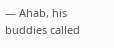— Ahab, his buddies called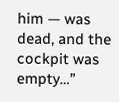him — was dead, and the cockpit was empty…”